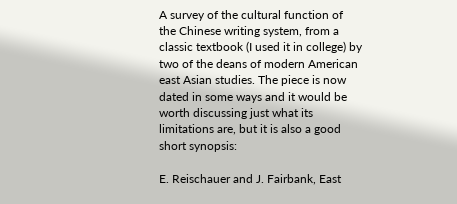A survey of the cultural function of the Chinese writing system, from a classic textbook (I used it in college) by two of the deans of modern American east Asian studies. The piece is now dated in some ways and it would be worth discussing just what its limitations are, but it is also a good short synopsis:

E. Reischauer and J. Fairbank, East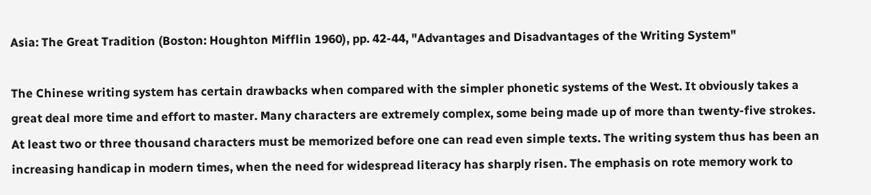Asia: The Great Tradition (Boston: Houghton Mifflin 1960), pp. 42-44, "Advantages and Disadvantages of the Writing System"

The Chinese writing system has certain drawbacks when compared with the simpler phonetic systems of the West. It obviously takes a great deal more time and effort to master. Many characters are extremely complex, some being made up of more than twenty-five strokes. At least two or three thousand characters must be memorized before one can read even simple texts. The writing system thus has been an increasing handicap in modern times, when the need for widespread literacy has sharply risen. The emphasis on rote memory work to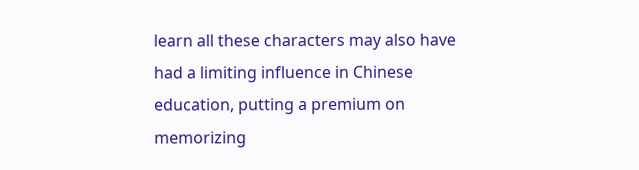learn all these characters may also have had a limiting influence in Chinese education, putting a premium on memorizing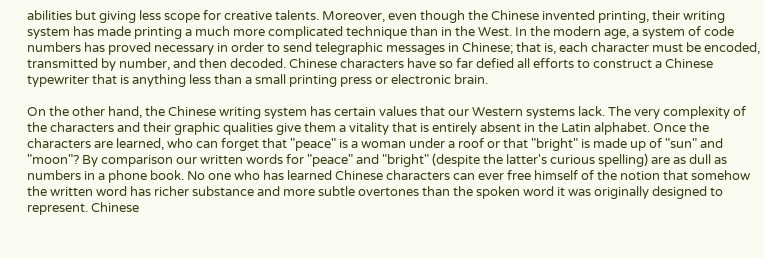abilities but giving less scope for creative talents. Moreover, even though the Chinese invented printing, their writing system has made printing a much more complicated technique than in the West. In the modern age, a system of code numbers has proved necessary in order to send telegraphic messages in Chinese; that is, each character must be encoded, transmitted by number, and then decoded. Chinese characters have so far defied all efforts to construct a Chinese typewriter that is anything less than a small printing press or electronic brain.

On the other hand, the Chinese writing system has certain values that our Western systems lack. The very complexity of the characters and their graphic qualities give them a vitality that is entirely absent in the Latin alphabet. Once the characters are learned, who can forget that "peace" is a woman under a roof or that "bright" is made up of "sun" and "moon"? By comparison our written words for "peace" and "bright" (despite the latter's curious spelling) are as dull as numbers in a phone book. No one who has learned Chinese characters can ever free himself of the notion that somehow the written word has richer substance and more subtle overtones than the spoken word it was originally designed to represent. Chinese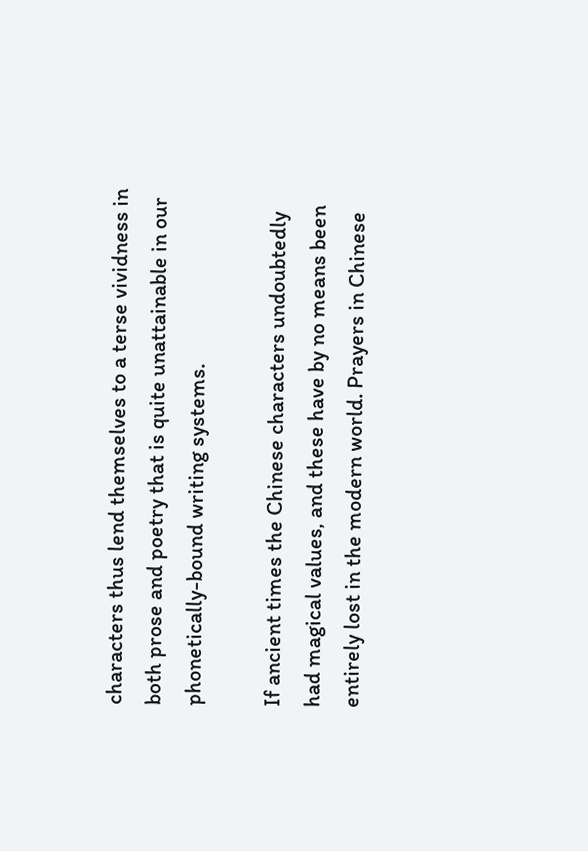characters thus lend themselves to a terse vividness in both prose and poetry that is quite unattainable in our phonetically-bound writing systems.

If ancient times the Chinese characters undoubtedly had magical values, and these have by no means been entirely lost in the modern world. Prayers in Chinese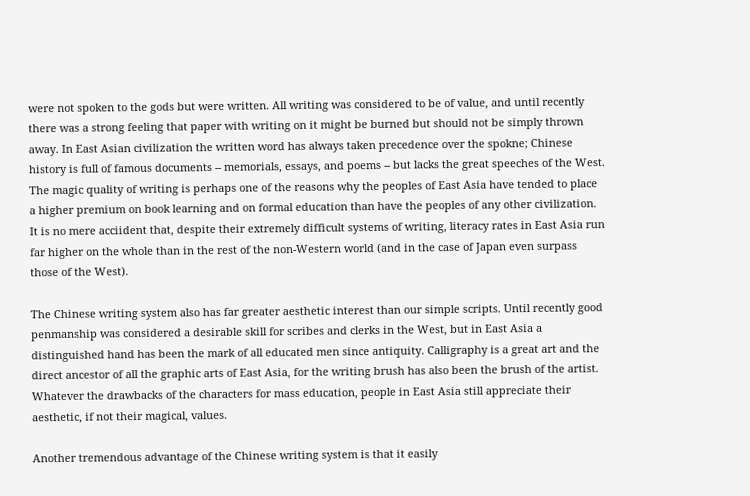were not spoken to the gods but were written. All writing was considered to be of value, and until recently there was a strong feeling that paper with writing on it might be burned but should not be simply thrown away. In East Asian civilization the written word has always taken precedence over the spokne; Chinese history is full of famous documents -- memorials, essays, and poems -- but lacks the great speeches of the West. The magic quality of writing is perhaps one of the reasons why the peoples of East Asia have tended to place a higher premium on book learning and on formal education than have the peoples of any other civilization. It is no mere acciident that, despite their extremely difficult systems of writing, literacy rates in East Asia run far higher on the whole than in the rest of the non-Western world (and in the case of Japan even surpass those of the West).

The Chinese writing system also has far greater aesthetic interest than our simple scripts. Until recently good penmanship was considered a desirable skill for scribes and clerks in the West, but in East Asia a distinguished hand has been the mark of all educated men since antiquity. Calligraphy is a great art and the direct ancestor of all the graphic arts of East Asia, for the writing brush has also been the brush of the artist. Whatever the drawbacks of the characters for mass education, people in East Asia still appreciate their aesthetic, if not their magical, values.

Another tremendous advantage of the Chinese writing system is that it easily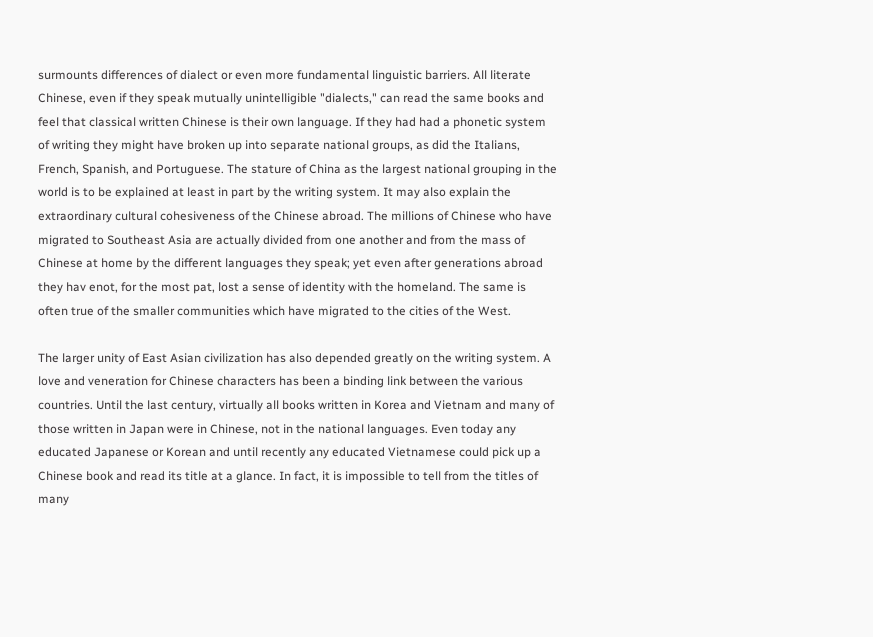surmounts differences of dialect or even more fundamental linguistic barriers. All literate Chinese, even if they speak mutually unintelligible "dialects," can read the same books and feel that classical written Chinese is their own language. If they had had a phonetic system of writing they might have broken up into separate national groups, as did the Italians, French, Spanish, and Portuguese. The stature of China as the largest national grouping in the world is to be explained at least in part by the writing system. It may also explain the extraordinary cultural cohesiveness of the Chinese abroad. The millions of Chinese who have migrated to Southeast Asia are actually divided from one another and from the mass of Chinese at home by the different languages they speak; yet even after generations abroad they hav enot, for the most pat, lost a sense of identity with the homeland. The same is often true of the smaller communities which have migrated to the cities of the West.

The larger unity of East Asian civilization has also depended greatly on the writing system. A love and veneration for Chinese characters has been a binding link between the various countries. Until the last century, virtually all books written in Korea and Vietnam and many of those written in Japan were in Chinese, not in the national languages. Even today any educated Japanese or Korean and until recently any educated Vietnamese could pick up a Chinese book and read its title at a glance. In fact, it is impossible to tell from the titles of many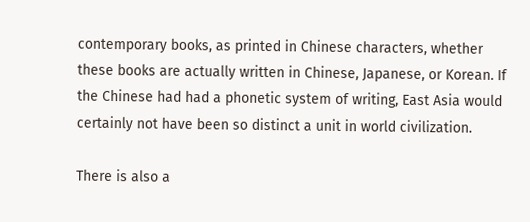contemporary books, as printed in Chinese characters, whether these books are actually written in Chinese, Japanese, or Korean. If the Chinese had had a phonetic system of writing, East Asia would certainly not have been so distinct a unit in world civilization.

There is also a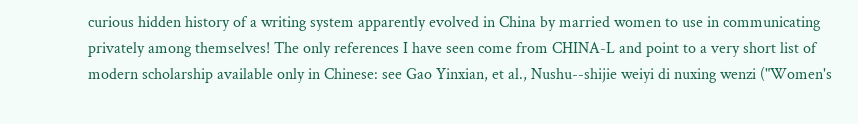curious hidden history of a writing system apparently evolved in China by married women to use in communicating privately among themselves! The only references I have seen come from CHINA-L and point to a very short list of modern scholarship available only in Chinese: see Gao Yinxian, et al., Nushu--shijie weiyi di nuxing wenzi ("Women's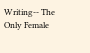Writing-- The Only Female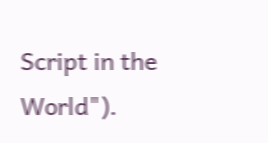Script in the World").